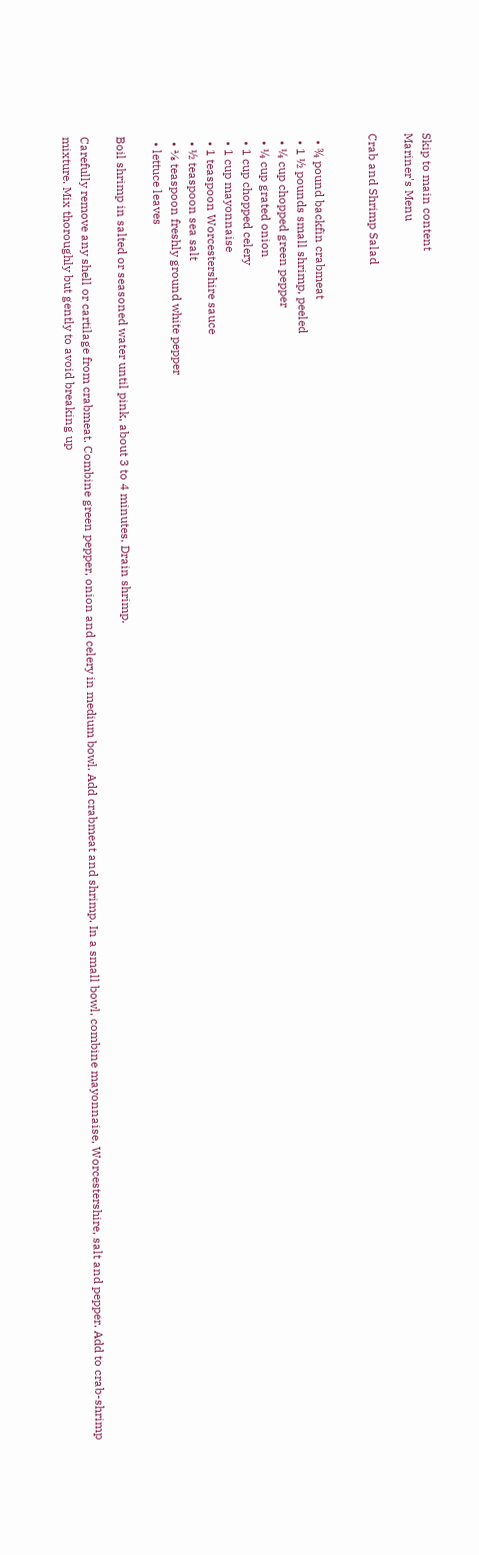Skip to main content
Mariner's Menu

Crab and Shrimp Salad


  • ¾ pound backfin crabmeat
  • 1 ½ pounds small shrimp, peeled
  • ¼ cup chopped green pepper
  • ¼ cup grated onion
  • 1 cup chopped celery
  • 1 cup mayonnaise
  • 1 teaspoon Worcestershire sauce
  • ½ teaspoon sea salt
  • ⅛ teaspoon freshly ground white pepper
  • lettuce leaves

Boil shrimp in salted or seasoned water until pink, about 3 to 4 minutes. Drain shrimp.

Carefully remove any shell or cartilage from crabmeat. Combine green pepper, onion and celery in medium bowl. Add crabmeat and shrimp. In a small bowl, combine mayonnaise, Worcestershire, salt and pepper. Add to crab-shrimp mixture. Mix thoroughly but gently to avoid breaking up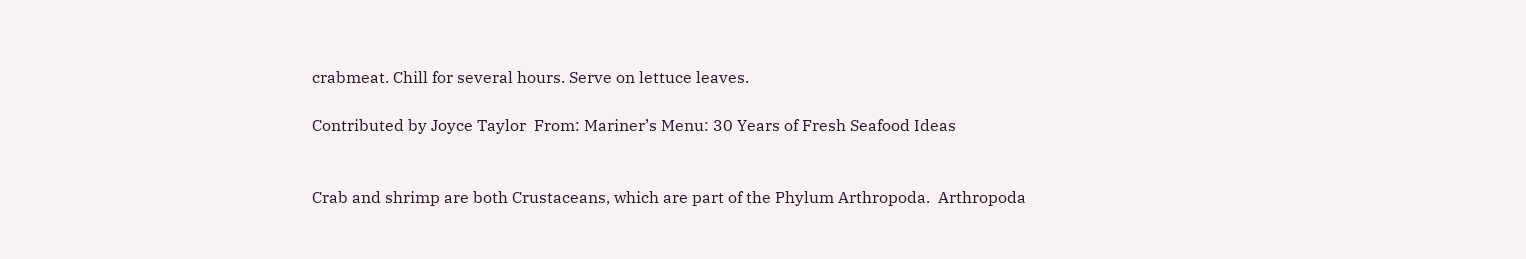crabmeat. Chill for several hours. Serve on lettuce leaves.

Contributed by Joyce Taylor  From: Mariner’s Menu: 30 Years of Fresh Seafood Ideas


Crab and shrimp are both Crustaceans, which are part of the Phylum Arthropoda.  Arthropoda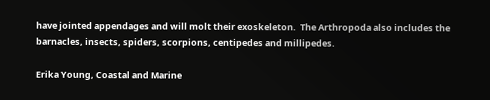have jointed appendages and will molt their exoskeleton.  The Arthropoda also includes the barnacles, insects, spiders, scorpions, centipedes and millipedes.

Erika Young, Coastal and Marine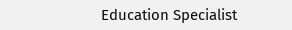Education Specialist